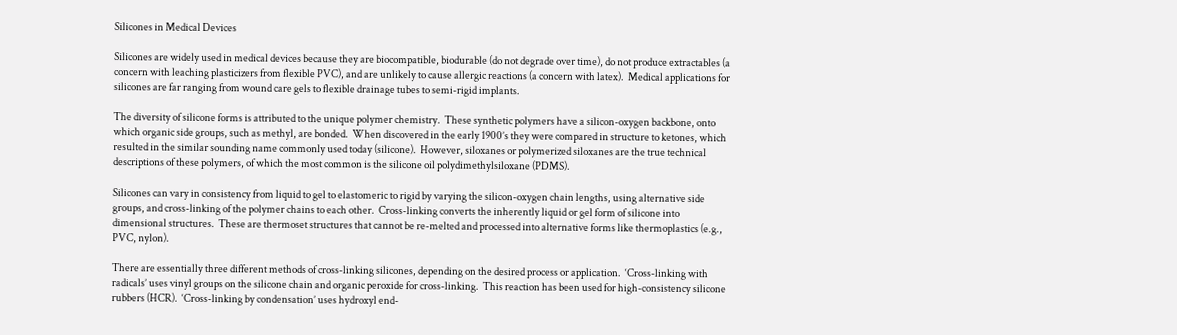Silicones in Medical Devices

Silicones are widely used in medical devices because they are biocompatible, biodurable (do not degrade over time), do not produce extractables (a concern with leaching plasticizers from flexible PVC), and are unlikely to cause allergic reactions (a concern with latex).  Medical applications for silicones are far ranging from wound care gels to flexible drainage tubes to semi-rigid implants.

The diversity of silicone forms is attributed to the unique polymer chemistry.  These synthetic polymers have a silicon-oxygen backbone, onto which organic side groups, such as methyl, are bonded.  When discovered in the early 1900’s they were compared in structure to ketones, which resulted in the similar sounding name commonly used today (silicone).  However, siloxanes or polymerized siloxanes are the true technical descriptions of these polymers, of which the most common is the silicone oil polydimethylsiloxane (PDMS).

Silicones can vary in consistency from liquid to gel to elastomeric to rigid by varying the silicon-oxygen chain lengths, using alternative side groups, and cross-linking of the polymer chains to each other.  Cross-linking converts the inherently liquid or gel form of silicone into dimensional structures.  These are thermoset structures that cannot be re-melted and processed into alternative forms like thermoplastics (e.g., PVC, nylon).

There are essentially three different methods of cross-linking silicones, depending on the desired process or application.  ‘Cross-linking with radicals’ uses vinyl groups on the silicone chain and organic peroxide for cross-linking.  This reaction has been used for high-consistency silicone rubbers (HCR).  ‘Cross-linking by condensation’ uses hydroxyl end-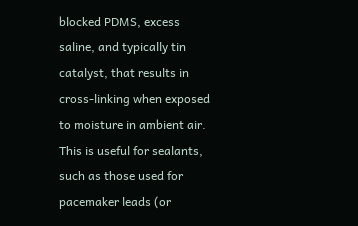blocked PDMS, excess saline, and typically tin catalyst, that results in cross-linking when exposed to moisture in ambient air.  This is useful for sealants, such as those used for pacemaker leads (or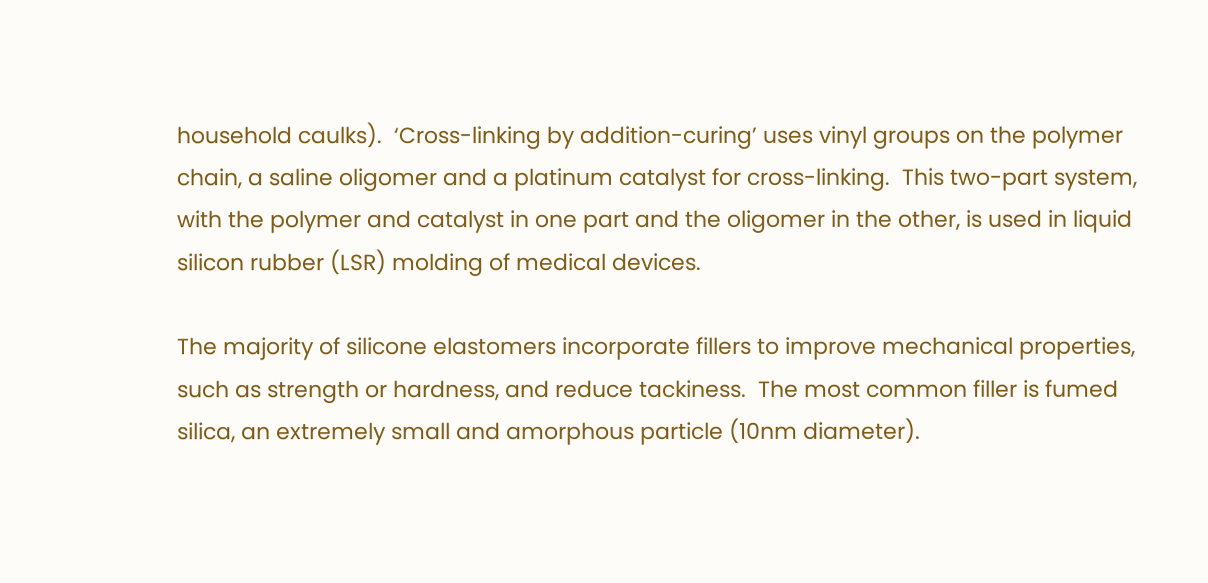household caulks).  ‘Cross-linking by addition-curing’ uses vinyl groups on the polymer chain, a saline oligomer and a platinum catalyst for cross-linking.  This two-part system, with the polymer and catalyst in one part and the oligomer in the other, is used in liquid silicon rubber (LSR) molding of medical devices.

The majority of silicone elastomers incorporate fillers to improve mechanical properties, such as strength or hardness, and reduce tackiness.  The most common filler is fumed silica, an extremely small and amorphous particle (10nm diameter).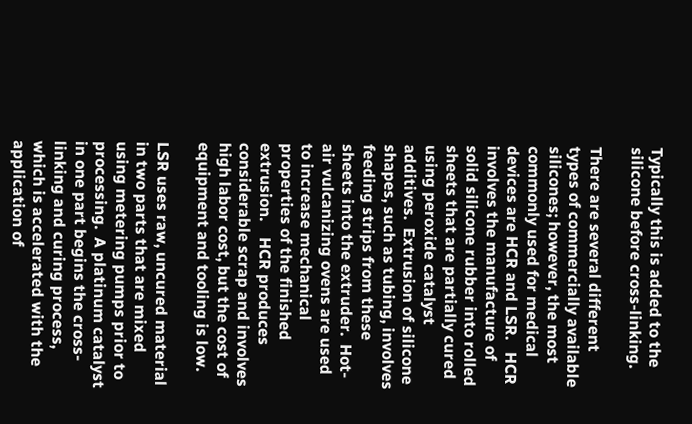Typically this is added to the silicone before cross-linking.

There are several different types of commercially available silicones; however, the most commonly used for medical devices are HCR and LSR.   HCR involves the manufacture of solid silicone rubber into rolled sheets that are partially cured using peroxide catalyst additives.  Extrusion of silicone shapes, such as tubing, involves feeding strips from these sheets into the extruder.  Hot-air vulcanizing ovens are used to increase mechanical properties of the finished extrusion.    HCR produces considerable scrap and involves high labor cost, but the cost of equipment and tooling is low.

LSR uses raw, uncured material in two parts that are mixed using metering pumps prior to processing.  A platinum catalyst in one part begins the cross-linking and curing process, which is accelerated with the application of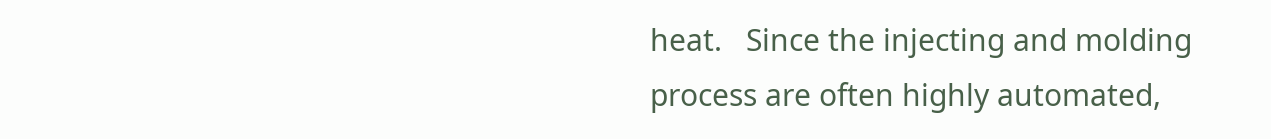heat.   Since the injecting and molding process are often highly automated,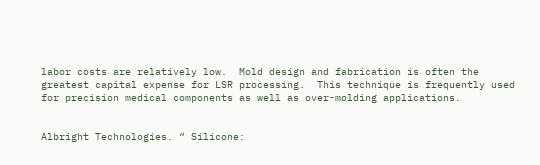labor costs are relatively low.  Mold design and fabrication is often the greatest capital expense for LSR processing.  This technique is frequently used for precision medical components as well as over-molding applications.


Albright Technologies. “ Silicone: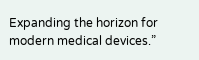Expanding the horizon for modern medical devices.”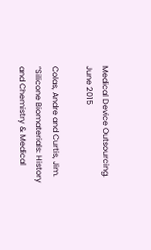Medical Device Outsourcing. June 2015

Colas, Andre and Curtis, Jim. “Silicone Biomaterials: History and Chemistry & Medical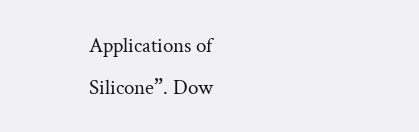Applications of Silicone”. Dow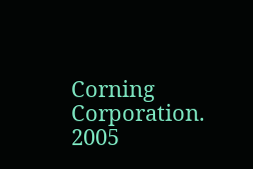Corning Corporation. 2005